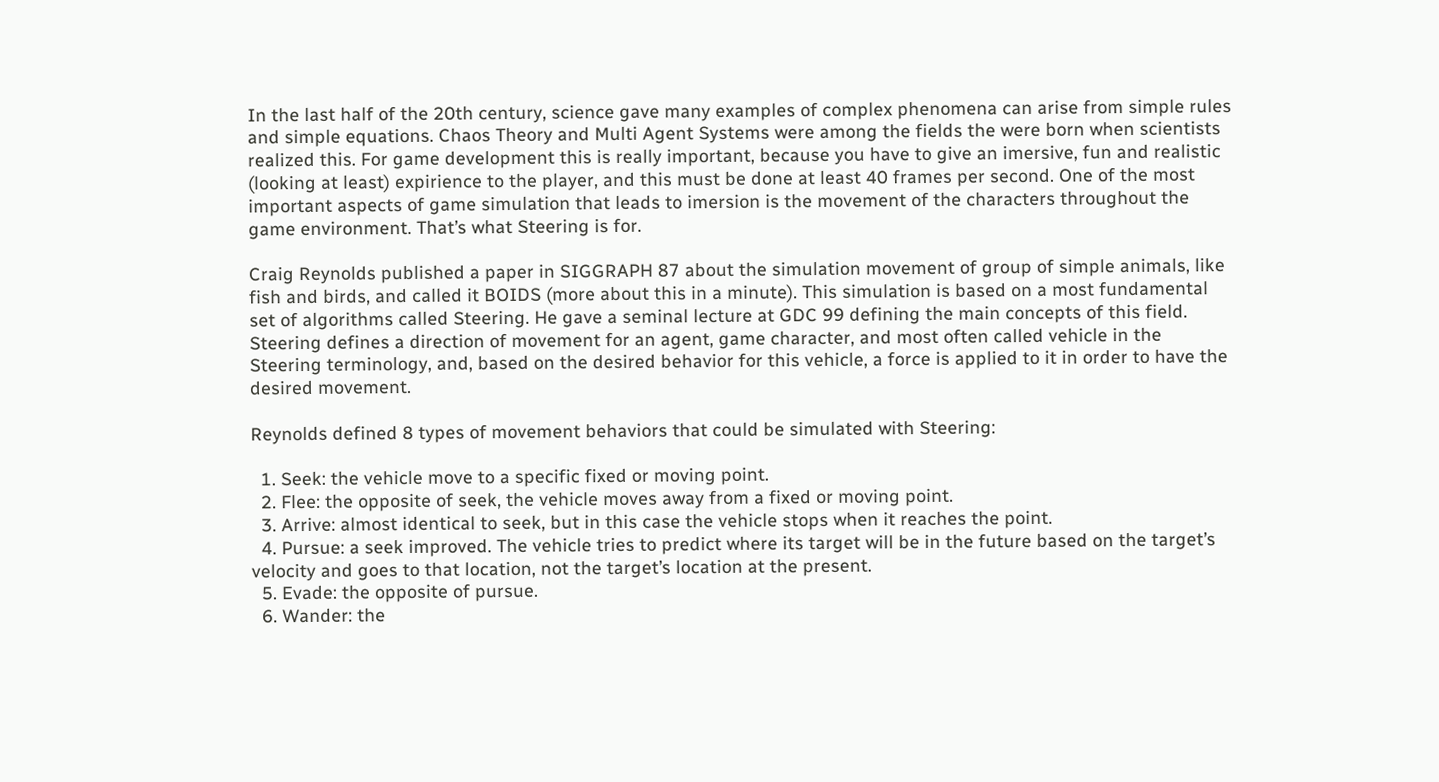In the last half of the 20th century, science gave many examples of complex phenomena can arise from simple rules and simple equations. Chaos Theory and Multi Agent Systems were among the fields the were born when scientists realized this. For game development this is really important, because you have to give an imersive, fun and realistic (looking at least) expirience to the player, and this must be done at least 40 frames per second. One of the most important aspects of game simulation that leads to imersion is the movement of the characters throughout the game environment. That’s what Steering is for.

Craig Reynolds published a paper in SIGGRAPH 87 about the simulation movement of group of simple animals, like fish and birds, and called it BOIDS (more about this in a minute). This simulation is based on a most fundamental set of algorithms called Steering. He gave a seminal lecture at GDC 99 defining the main concepts of this field. Steering defines a direction of movement for an agent, game character, and most often called vehicle in the Steering terminology, and, based on the desired behavior for this vehicle, a force is applied to it in order to have the desired movement.

Reynolds defined 8 types of movement behaviors that could be simulated with Steering:

  1. Seek: the vehicle move to a specific fixed or moving point.
  2. Flee: the opposite of seek, the vehicle moves away from a fixed or moving point.
  3. Arrive: almost identical to seek, but in this case the vehicle stops when it reaches the point.
  4. Pursue: a seek improved. The vehicle tries to predict where its target will be in the future based on the target’s velocity and goes to that location, not the target’s location at the present.
  5. Evade: the opposite of pursue.
  6. Wander: the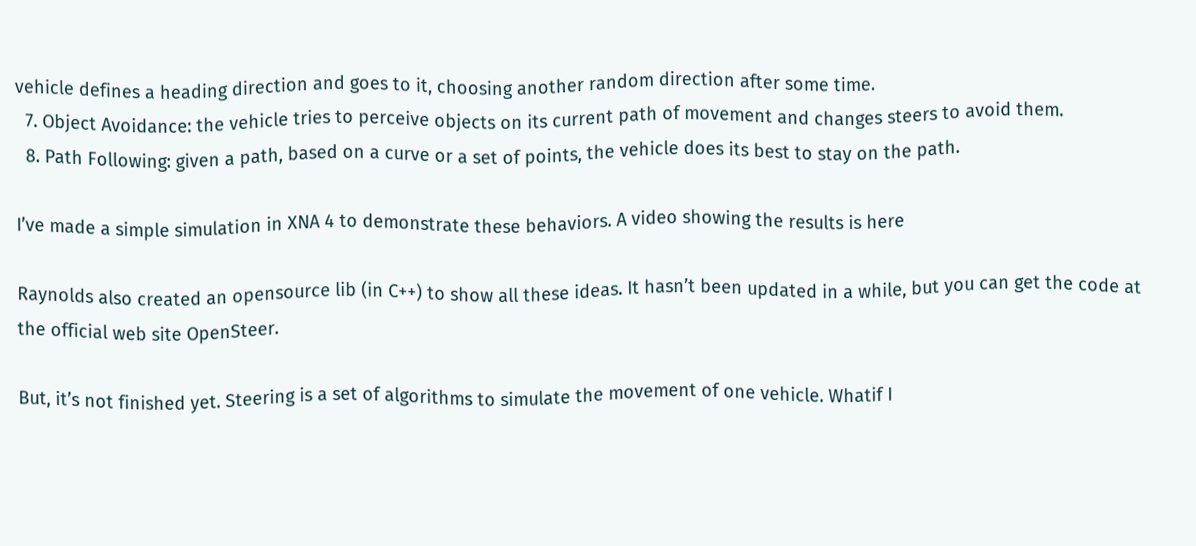vehicle defines a heading direction and goes to it, choosing another random direction after some time.
  7. Object Avoidance: the vehicle tries to perceive objects on its current path of movement and changes steers to avoid them.
  8. Path Following: given a path, based on a curve or a set of points, the vehicle does its best to stay on the path.

I’ve made a simple simulation in XNA 4 to demonstrate these behaviors. A video showing the results is here

Raynolds also created an opensource lib (in C++) to show all these ideas. It hasn’t been updated in a while, but you can get the code at the official web site OpenSteer.

But, it’s not finished yet. Steering is a set of algorithms to simulate the movement of one vehicle. Whatif I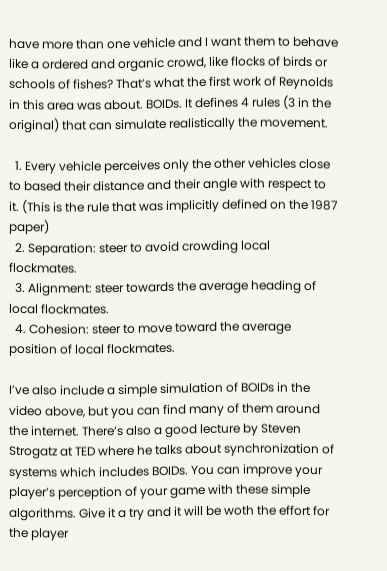have more than one vehicle and I want them to behave like a ordered and organic crowd, like flocks of birds or schools of fishes? That’s what the first work of Reynolds in this area was about. BOIDs. It defines 4 rules (3 in the original) that can simulate realistically the movement.

  1. Every vehicle perceives only the other vehicles close to based their distance and their angle with respect to it. (This is the rule that was implicitly defined on the 1987 paper)
  2. Separation: steer to avoid crowding local flockmates.
  3. Alignment: steer towards the average heading of local flockmates.
  4. Cohesion: steer to move toward the average position of local flockmates.

I’ve also include a simple simulation of BOIDs in the video above, but you can find many of them around the internet. There’s also a good lecture by Steven Strogatz at TED where he talks about synchronization of systems which includes BOIDs. You can improve your player’s perception of your game with these simple algorithms. Give it a try and it will be woth the effort for the player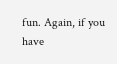fun. Again, if you have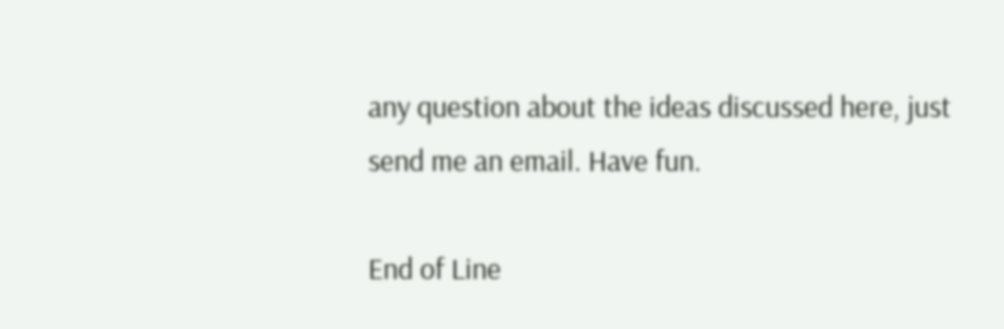any question about the ideas discussed here, just send me an email. Have fun.

End of Line